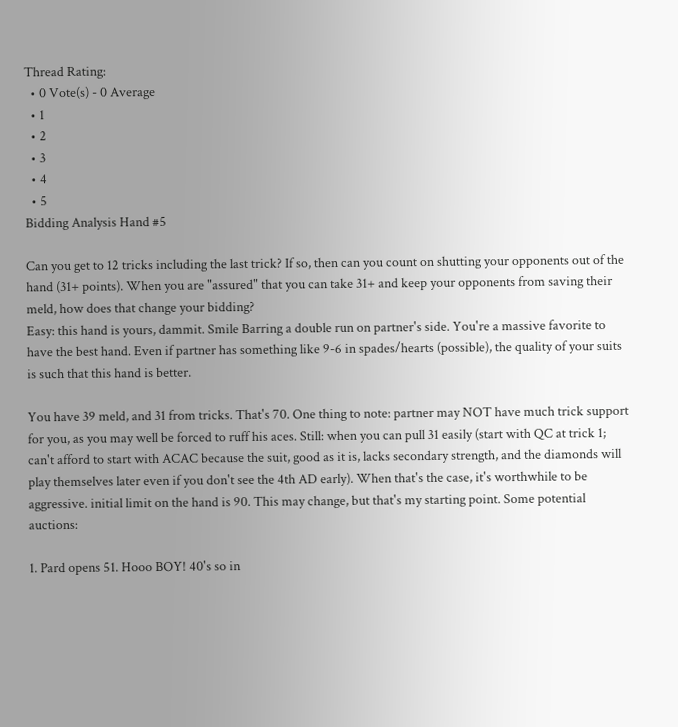Thread Rating:
  • 0 Vote(s) - 0 Average
  • 1
  • 2
  • 3
  • 4
  • 5
Bidding Analysis Hand #5

Can you get to 12 tricks including the last trick? If so, then can you count on shutting your opponents out of the hand (31+ points). When you are "assured" that you can take 31+ and keep your opponents from saving their meld, how does that change your bidding?
Easy: this hand is yours, dammit. Smile Barring a double run on partner's side. You're a massive favorite to have the best hand. Even if partner has something like 9-6 in spades/hearts (possible), the quality of your suits is such that this hand is better.

You have 39 meld, and 31 from tricks. That's 70. One thing to note: partner may NOT have much trick support for you, as you may well be forced to ruff his aces. Still: when you can pull 31 easily (start with QC at trick 1; can't afford to start with ACAC because the suit, good as it is, lacks secondary strength, and the diamonds will play themselves later even if you don't see the 4th AD early). When that's the case, it's worthwhile to be aggressive. initial limit on the hand is 90. This may change, but that's my starting point. Some potential auctions:

1. Pard opens 51. Hooo BOY! 40's so in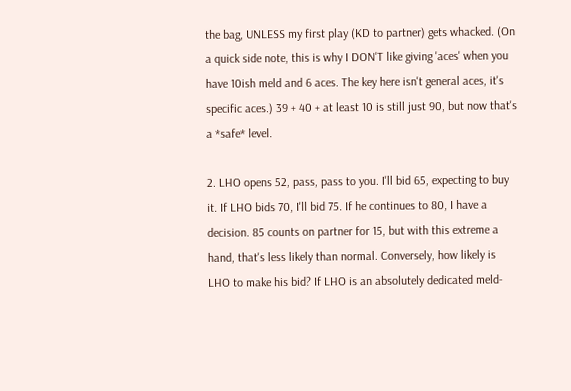the bag, UNLESS my first play (KD to partner) gets whacked. (On a quick side note, this is why I DON'T like giving 'aces' when you have 10ish meld and 6 aces. The key here isn't general aces, it's specific aces.) 39 + 40 + at least 10 is still just 90, but now that's a *safe* level.

2. LHO opens 52, pass, pass to you. I'll bid 65, expecting to buy it. If LHO bids 70, I'll bid 75. If he continues to 80, I have a decision. 85 counts on partner for 15, but with this extreme a hand, that's less likely than normal. Conversely, how likely is LHO to make his bid? If LHO is an absolutely dedicated meld-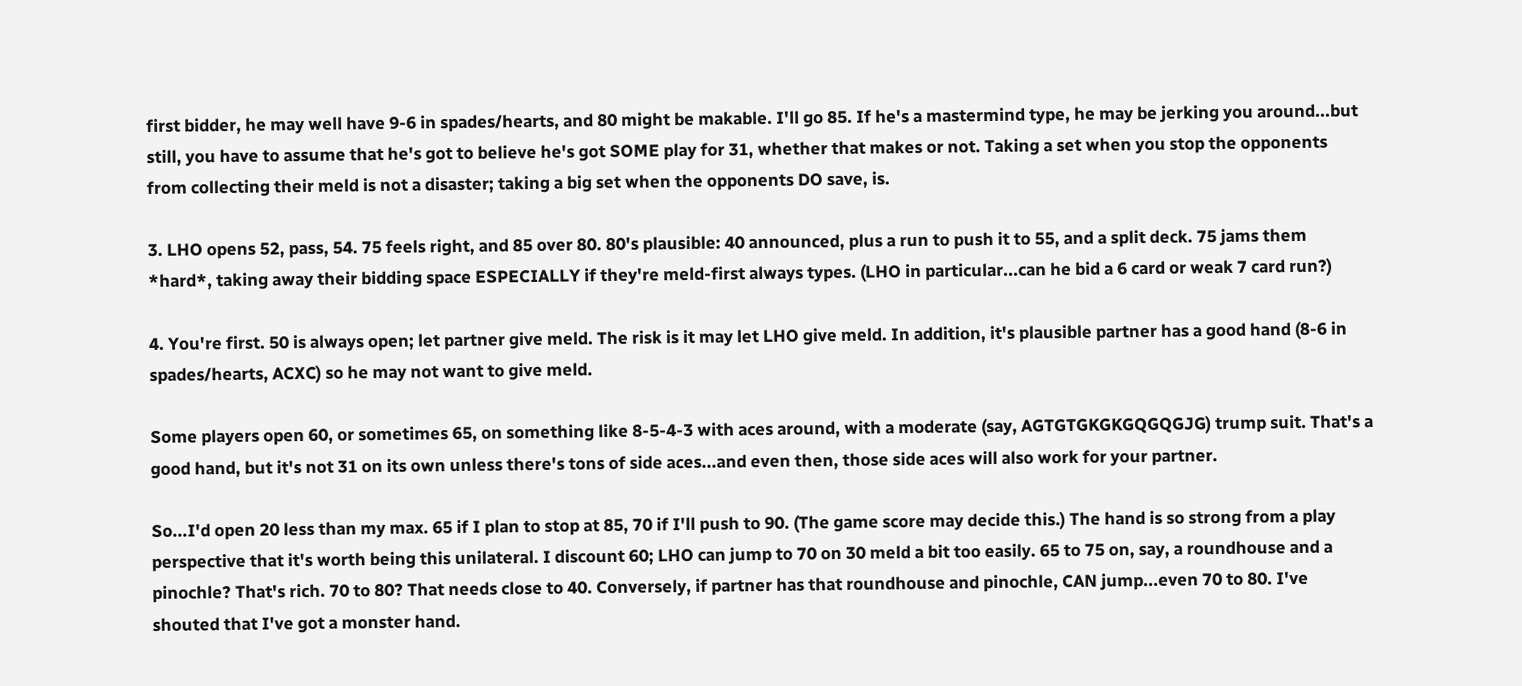first bidder, he may well have 9-6 in spades/hearts, and 80 might be makable. I'll go 85. If he's a mastermind type, he may be jerking you around...but still, you have to assume that he's got to believe he's got SOME play for 31, whether that makes or not. Taking a set when you stop the opponents from collecting their meld is not a disaster; taking a big set when the opponents DO save, is.

3. LHO opens 52, pass, 54. 75 feels right, and 85 over 80. 80's plausible: 40 announced, plus a run to push it to 55, and a split deck. 75 jams them *hard*, taking away their bidding space ESPECIALLY if they're meld-first always types. (LHO in particular...can he bid a 6 card or weak 7 card run?)

4. You're first. 50 is always open; let partner give meld. The risk is it may let LHO give meld. In addition, it's plausible partner has a good hand (8-6 in spades/hearts, ACXC) so he may not want to give meld.

Some players open 60, or sometimes 65, on something like 8-5-4-3 with aces around, with a moderate (say, AGTGTGKGKGQGQGJG) trump suit. That's a good hand, but it's not 31 on its own unless there's tons of side aces...and even then, those side aces will also work for your partner.

So...I'd open 20 less than my max. 65 if I plan to stop at 85, 70 if I'll push to 90. (The game score may decide this.) The hand is so strong from a play perspective that it's worth being this unilateral. I discount 60; LHO can jump to 70 on 30 meld a bit too easily. 65 to 75 on, say, a roundhouse and a pinochle? That's rich. 70 to 80? That needs close to 40. Conversely, if partner has that roundhouse and pinochle, CAN jump...even 70 to 80. I've shouted that I've got a monster hand.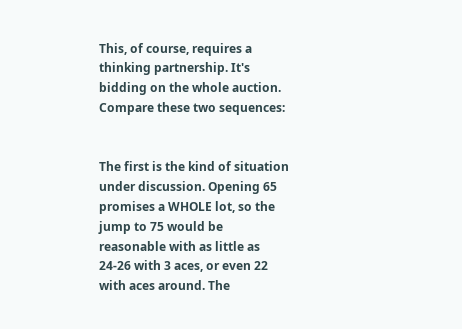This, of course, requires a thinking partnership. It's bidding on the whole auction. Compare these two sequences:


The first is the kind of situation under discussion. Opening 65 promises a WHOLE lot, so the jump to 75 would be reasonable with as little as 24-26 with 3 aces, or even 22 with aces around. The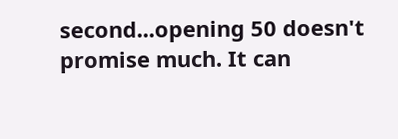second...opening 50 doesn't promise much. It can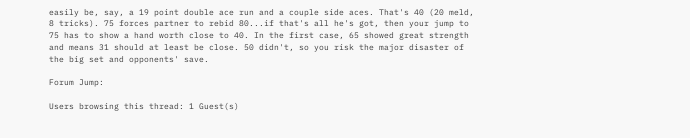easily be, say, a 19 point double ace run and a couple side aces. That's 40 (20 meld, 8 tricks). 75 forces partner to rebid 80...if that's all he's got, then your jump to 75 has to show a hand worth close to 40. In the first case, 65 showed great strength and means 31 should at least be close. 50 didn't, so you risk the major disaster of the big set and opponents' save.

Forum Jump:

Users browsing this thread: 1 Guest(s)